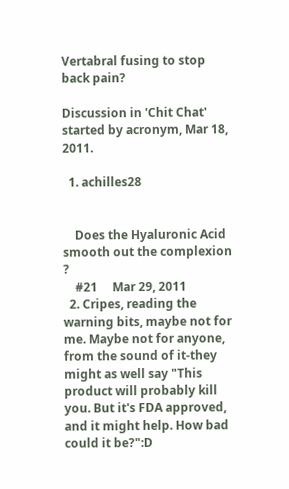Vertabral fusing to stop back pain?

Discussion in 'Chit Chat' started by acronym, Mar 18, 2011.

  1. achilles28


    Does the Hyaluronic Acid smooth out the complexion ?
    #21     Mar 29, 2011
  2. Cripes, reading the warning bits, maybe not for me. Maybe not for anyone, from the sound of it-they might as well say "This product will probably kill you. But it's FDA approved, and it might help. How bad could it be?":D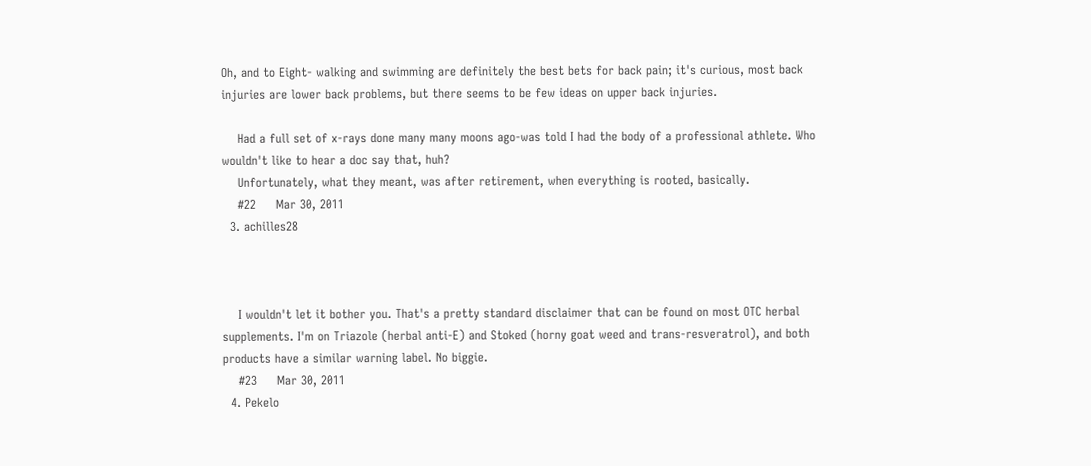Oh, and to Eight- walking and swimming are definitely the best bets for back pain; it's curious, most back injuries are lower back problems, but there seems to be few ideas on upper back injuries.

    Had a full set of x-rays done many many moons ago-was told I had the body of a professional athlete. Who wouldn't like to hear a doc say that, huh?
    Unfortunately, what they meant, was after retirement, when everything is rooted, basically.
    #22     Mar 30, 2011
  3. achilles28



    I wouldn't let it bother you. That's a pretty standard disclaimer that can be found on most OTC herbal supplements. I'm on Triazole (herbal anti-E) and Stoked (horny goat weed and trans-resveratrol), and both products have a similar warning label. No biggie.
    #23     Mar 30, 2011
  4. Pekelo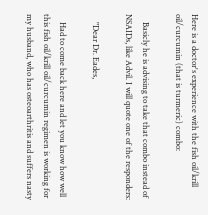Here is a doctor's experience with the fish oil/krill oil/curcumin (that is turmeric) combo:

    Basicly he is advising to take that combo instead of NSAIDs, like Advil. I will quote one of the responders:

    "Dear Dr. Eades,

    Had to come back here and let you know how well this fish oil/krill oil/curcumin regimen is working for my husband, who has osteoarthritis and suffers nasty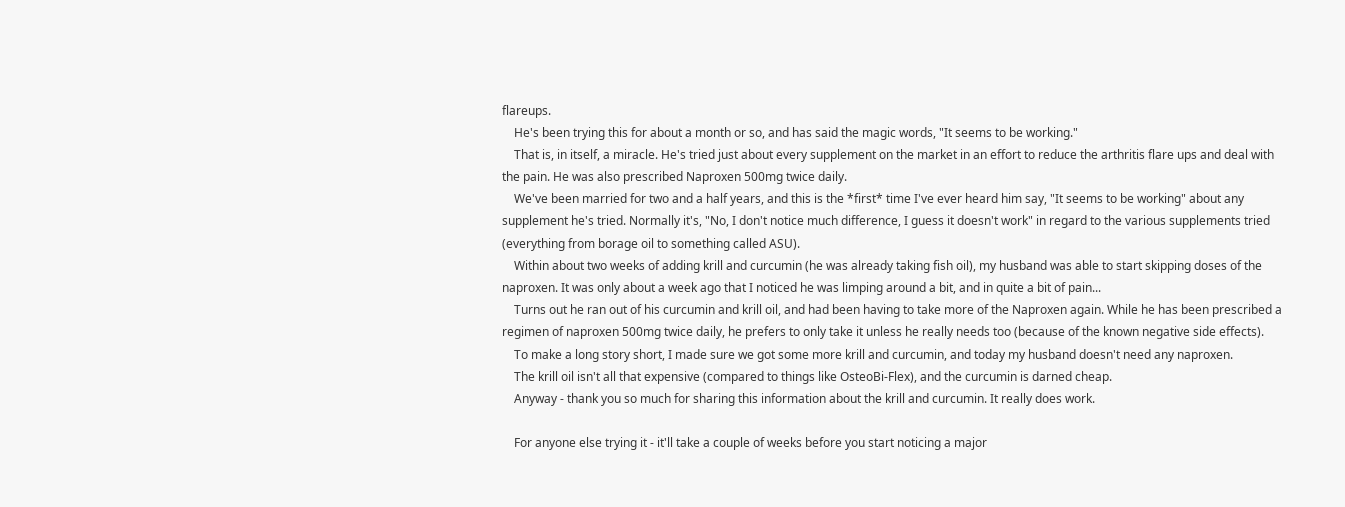flareups.
    He's been trying this for about a month or so, and has said the magic words, "It seems to be working."
    That is, in itself, a miracle. He's tried just about every supplement on the market in an effort to reduce the arthritis flare ups and deal with the pain. He was also prescribed Naproxen 500mg twice daily.
    We've been married for two and a half years, and this is the *first* time I've ever heard him say, "It seems to be working" about any supplement he's tried. Normally it's, "No, I don't notice much difference, I guess it doesn't work" in regard to the various supplements tried (everything from borage oil to something called ASU).
    Within about two weeks of adding krill and curcumin (he was already taking fish oil), my husband was able to start skipping doses of the naproxen. It was only about a week ago that I noticed he was limping around a bit, and in quite a bit of pain...
    Turns out he ran out of his curcumin and krill oil, and had been having to take more of the Naproxen again. While he has been prescribed a regimen of naproxen 500mg twice daily, he prefers to only take it unless he really needs too (because of the known negative side effects).
    To make a long story short, I made sure we got some more krill and curcumin, and today my husband doesn't need any naproxen.
    The krill oil isn't all that expensive (compared to things like OsteoBi-Flex), and the curcumin is darned cheap.
    Anyway - thank you so much for sharing this information about the krill and curcumin. It really does work.

    For anyone else trying it - it'll take a couple of weeks before you start noticing a major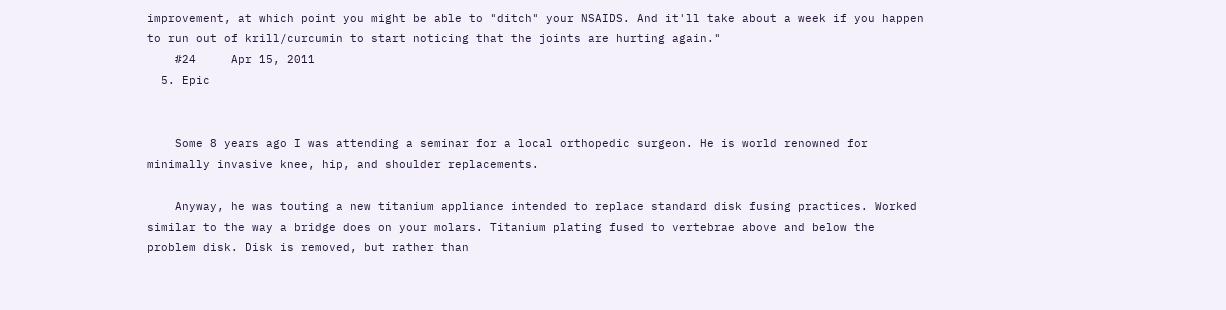improvement, at which point you might be able to "ditch" your NSAIDS. And it'll take about a week if you happen to run out of krill/curcumin to start noticing that the joints are hurting again."
    #24     Apr 15, 2011
  5. Epic


    Some 8 years ago I was attending a seminar for a local orthopedic surgeon. He is world renowned for minimally invasive knee, hip, and shoulder replacements.

    Anyway, he was touting a new titanium appliance intended to replace standard disk fusing practices. Worked similar to the way a bridge does on your molars. Titanium plating fused to vertebrae above and below the problem disk. Disk is removed, but rather than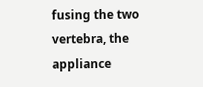fusing the two vertebra, the appliance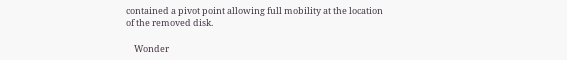contained a pivot point allowing full mobility at the location of the removed disk.

    Wonder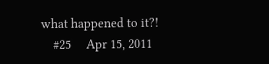what happened to it?!
    #25     Apr 15, 2011